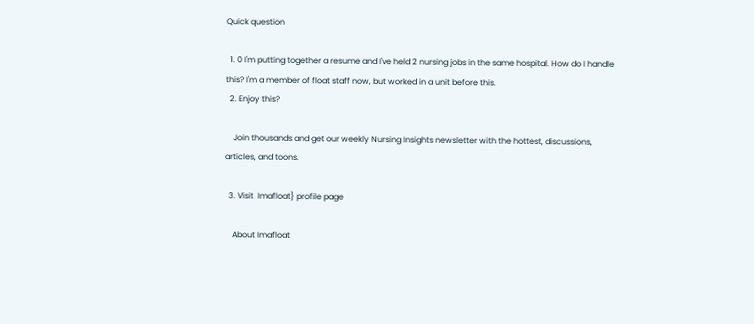Quick question

  1. 0 I'm putting together a resume and I've held 2 nursing jobs in the same hospital. How do I handle this? I'm a member of float staff now, but worked in a unit before this.
  2. Enjoy this?

    Join thousands and get our weekly Nursing Insights newsletter with the hottest, discussions, articles, and toons.

  3. Visit  Imafloat} profile page

    About Imafloat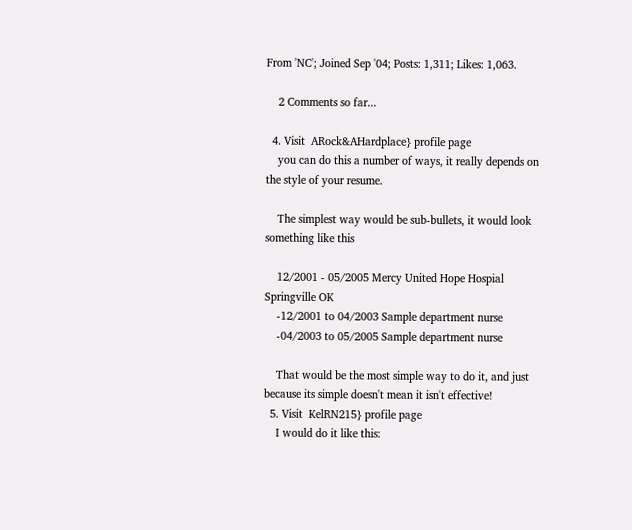From 'NC'; Joined Sep '04; Posts: 1,311; Likes: 1,063.

    2 Comments so far...

  4. Visit  ARock&AHardplace} profile page
    you can do this a number of ways, it really depends on the style of your resume.

    The simplest way would be sub-bullets, it would look something like this

    12/2001 - 05/2005 Mercy United Hope Hospial Springville OK
    -12/2001 to 04/2003 Sample department nurse
    -04/2003 to 05/2005 Sample department nurse

    That would be the most simple way to do it, and just because its simple doesn't mean it isn't effective!
  5. Visit  KelRN215} profile page
    I would do it like this: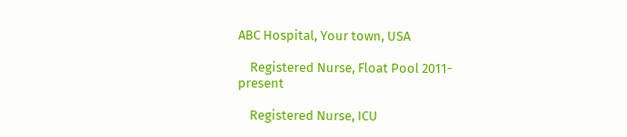ABC Hospital, Your town, USA

    Registered Nurse, Float Pool 2011-present

    Registered Nurse, ICU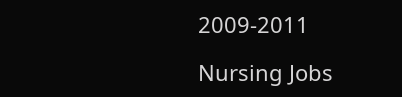2009-2011

Nursing Jobs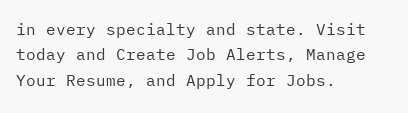in every specialty and state. Visit today and Create Job Alerts, Manage Your Resume, and Apply for Jobs.